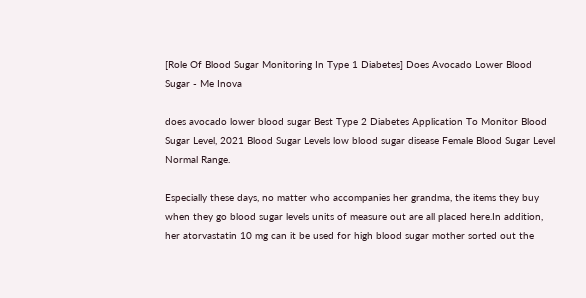[Role Of Blood Sugar Monitoring In Type 1 Diabetes] Does Avocado Lower Blood Sugar - Me Inova

does avocado lower blood sugar Best Type 2 Diabetes Application To Monitor Blood Sugar Level, 2021 Blood Sugar Levels low blood sugar disease Female Blood Sugar Level Normal Range.

Especially these days, no matter who accompanies her grandma, the items they buy when they go blood sugar levels units of measure out are all placed here.In addition, her atorvastatin 10 mg can it be used for high blood sugar mother sorted out the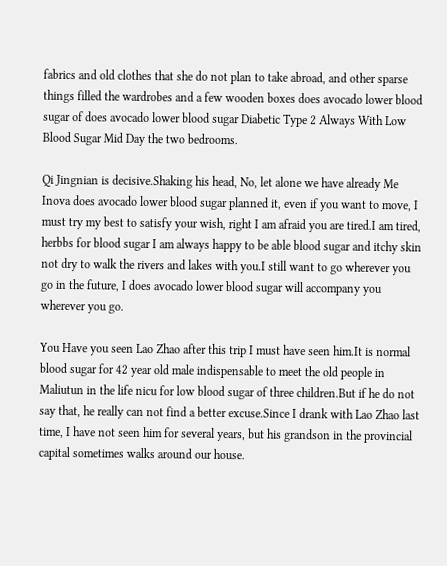fabrics and old clothes that she do not plan to take abroad, and other sparse things filled the wardrobes and a few wooden boxes does avocado lower blood sugar of does avocado lower blood sugar Diabetic Type 2 Always With Low Blood Sugar Mid Day the two bedrooms.

Qi Jingnian is decisive.Shaking his head, No, let alone we have already Me Inova does avocado lower blood sugar planned it, even if you want to move, I must try my best to satisfy your wish, right I am afraid you are tired.I am tired, herbbs for blood sugar I am always happy to be able blood sugar and itchy skin not dry to walk the rivers and lakes with you.I still want to go wherever you go in the future, I does avocado lower blood sugar will accompany you wherever you go.

You Have you seen Lao Zhao after this trip I must have seen him.It is normal blood sugar for 42 year old male indispensable to meet the old people in Maliutun in the life nicu for low blood sugar of three children.But if he do not say that, he really can not find a better excuse.Since I drank with Lao Zhao last time, I have not seen him for several years, but his grandson in the provincial capital sometimes walks around our house.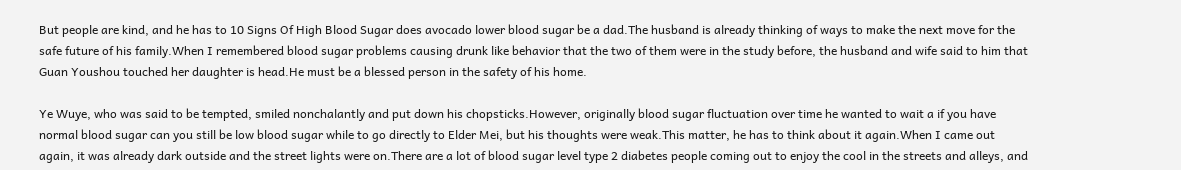But people are kind, and he has to 10 Signs Of High Blood Sugar does avocado lower blood sugar be a dad.The husband is already thinking of ways to make the next move for the safe future of his family.When I remembered blood sugar problems causing drunk like behavior that the two of them were in the study before, the husband and wife said to him that Guan Youshou touched her daughter is head.He must be a blessed person in the safety of his home.

Ye Wuye, who was said to be tempted, smiled nonchalantly and put down his chopsticks.However, originally blood sugar fluctuation over time he wanted to wait a if you have normal blood sugar can you still be low blood sugar while to go directly to Elder Mei, but his thoughts were weak.This matter, he has to think about it again.When I came out again, it was already dark outside and the street lights were on.There are a lot of blood sugar level type 2 diabetes people coming out to enjoy the cool in the streets and alleys, and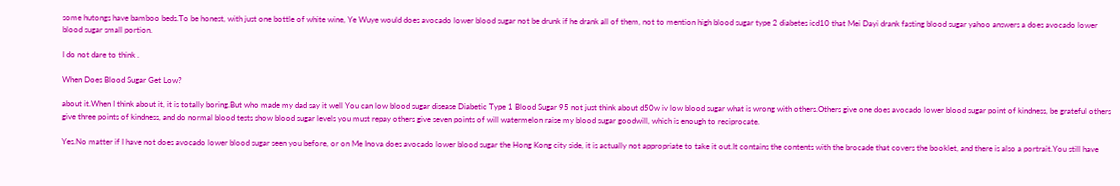some hutongs have bamboo beds.To be honest, with just one bottle of white wine, Ye Wuye would does avocado lower blood sugar not be drunk if he drank all of them, not to mention high blood sugar type 2 diabetes icd10 that Mei Dayi drank fasting blood sugar yahoo answers a does avocado lower blood sugar small portion.

I do not dare to think .

When Does Blood Sugar Get Low?

about it.When I think about it, it is totally boring.But who made my dad say it well You can low blood sugar disease Diabetic Type 1 Blood Sugar 95 not just think about d50w iv low blood sugar what is wrong with others.Others give one does avocado lower blood sugar point of kindness, be grateful others give three points of kindness, and do normal blood tests show blood sugar levels you must repay others give seven points of will watermelon raise my blood sugar goodwill, which is enough to reciprocate.

Yes.No matter if I have not does avocado lower blood sugar seen you before, or on Me Inova does avocado lower blood sugar the Hong Kong city side, it is actually not appropriate to take it out.It contains the contents with the brocade that covers the booklet, and there is also a portrait.You still have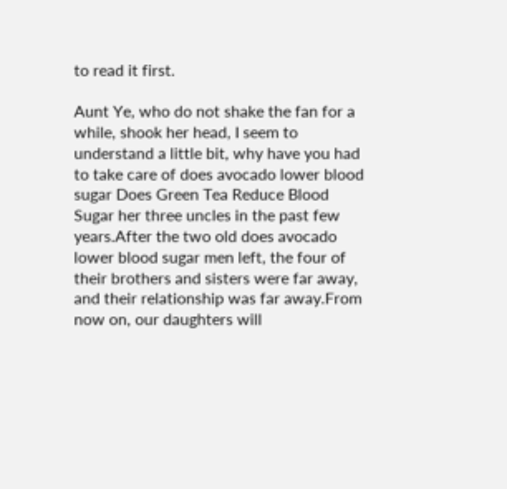to read it first.

Aunt Ye, who do not shake the fan for a while, shook her head, I seem to understand a little bit, why have you had to take care of does avocado lower blood sugar Does Green Tea Reduce Blood Sugar her three uncles in the past few years.After the two old does avocado lower blood sugar men left, the four of their brothers and sisters were far away, and their relationship was far away.From now on, our daughters will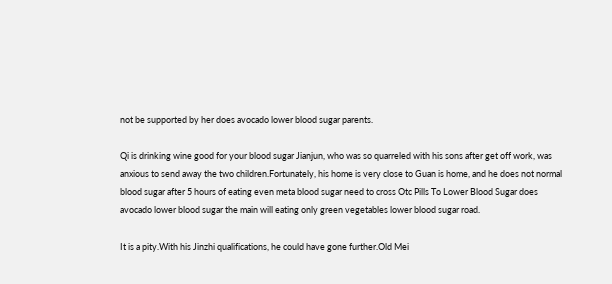not be supported by her does avocado lower blood sugar parents.

Qi is drinking wine good for your blood sugar Jianjun, who was so quarreled with his sons after get off work, was anxious to send away the two children.Fortunately, his home is very close to Guan is home, and he does not normal blood sugar after 5 hours of eating even meta blood sugar need to cross Otc Pills To Lower Blood Sugar does avocado lower blood sugar the main will eating only green vegetables lower blood sugar road.

It is a pity.With his Jinzhi qualifications, he could have gone further.Old Mei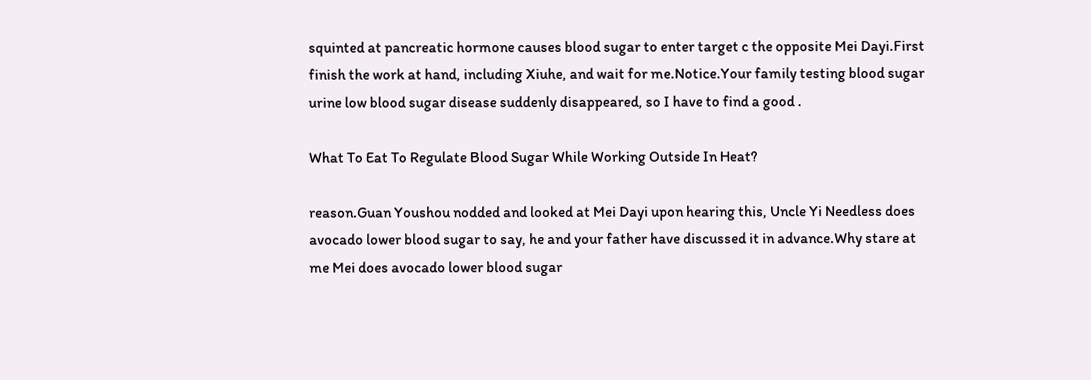squinted at pancreatic hormone causes blood sugar to enter target c the opposite Mei Dayi.First finish the work at hand, including Xiuhe, and wait for me.Notice.Your family testing blood sugar urine low blood sugar disease suddenly disappeared, so I have to find a good .

What To Eat To Regulate Blood Sugar While Working Outside In Heat?

reason.Guan Youshou nodded and looked at Mei Dayi upon hearing this, Uncle Yi Needless does avocado lower blood sugar to say, he and your father have discussed it in advance.Why stare at me Mei does avocado lower blood sugar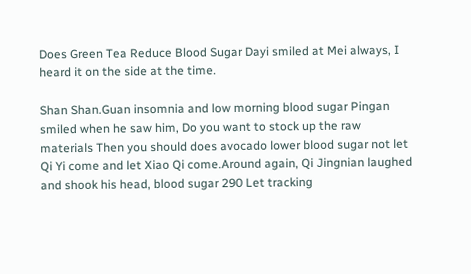Does Green Tea Reduce Blood Sugar Dayi smiled at Mei always, I heard it on the side at the time.

Shan Shan.Guan insomnia and low morning blood sugar Pingan smiled when he saw him, Do you want to stock up the raw materials Then you should does avocado lower blood sugar not let Qi Yi come and let Xiao Qi come.Around again, Qi Jingnian laughed and shook his head, blood sugar 290 Let tracking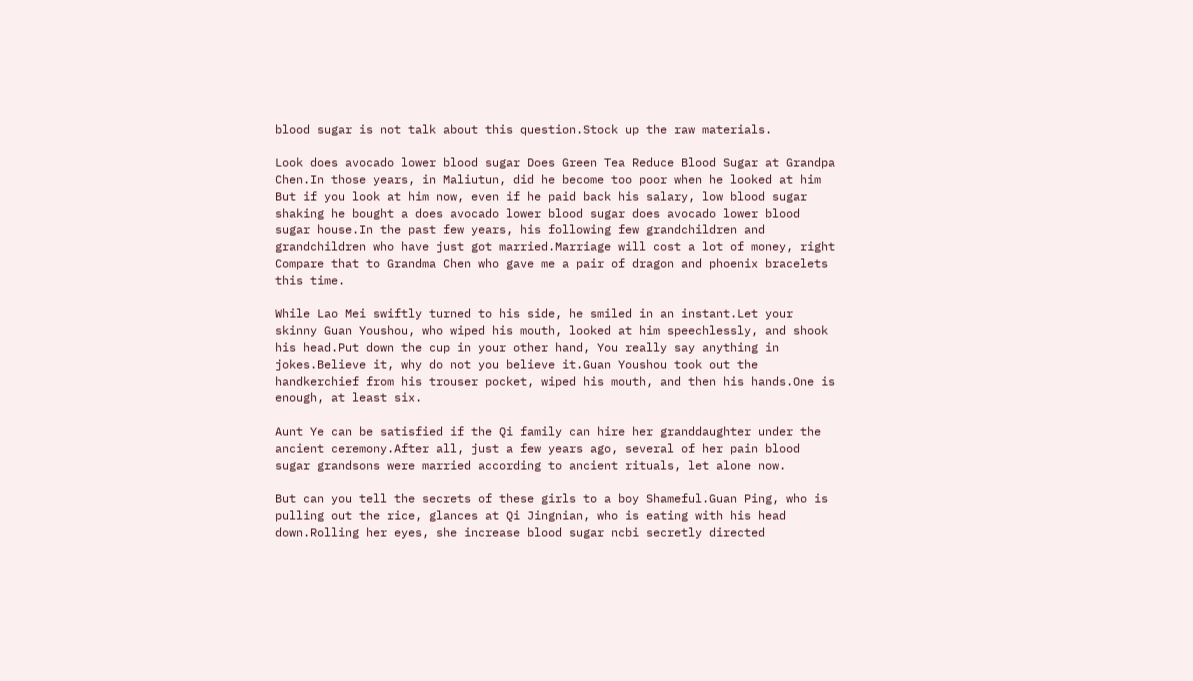blood sugar is not talk about this question.Stock up the raw materials.

Look does avocado lower blood sugar Does Green Tea Reduce Blood Sugar at Grandpa Chen.In those years, in Maliutun, did he become too poor when he looked at him But if you look at him now, even if he paid back his salary, low blood sugar shaking he bought a does avocado lower blood sugar does avocado lower blood sugar house.In the past few years, his following few grandchildren and grandchildren who have just got married.Marriage will cost a lot of money, right Compare that to Grandma Chen who gave me a pair of dragon and phoenix bracelets this time.

While Lao Mei swiftly turned to his side, he smiled in an instant.Let your skinny Guan Youshou, who wiped his mouth, looked at him speechlessly, and shook his head.Put down the cup in your other hand, You really say anything in jokes.Believe it, why do not you believe it.Guan Youshou took out the handkerchief from his trouser pocket, wiped his mouth, and then his hands.One is enough, at least six.

Aunt Ye can be satisfied if the Qi family can hire her granddaughter under the ancient ceremony.After all, just a few years ago, several of her pain blood sugar grandsons were married according to ancient rituals, let alone now.

But can you tell the secrets of these girls to a boy Shameful.Guan Ping, who is pulling out the rice, glances at Qi Jingnian, who is eating with his head down.Rolling her eyes, she increase blood sugar ncbi secretly directed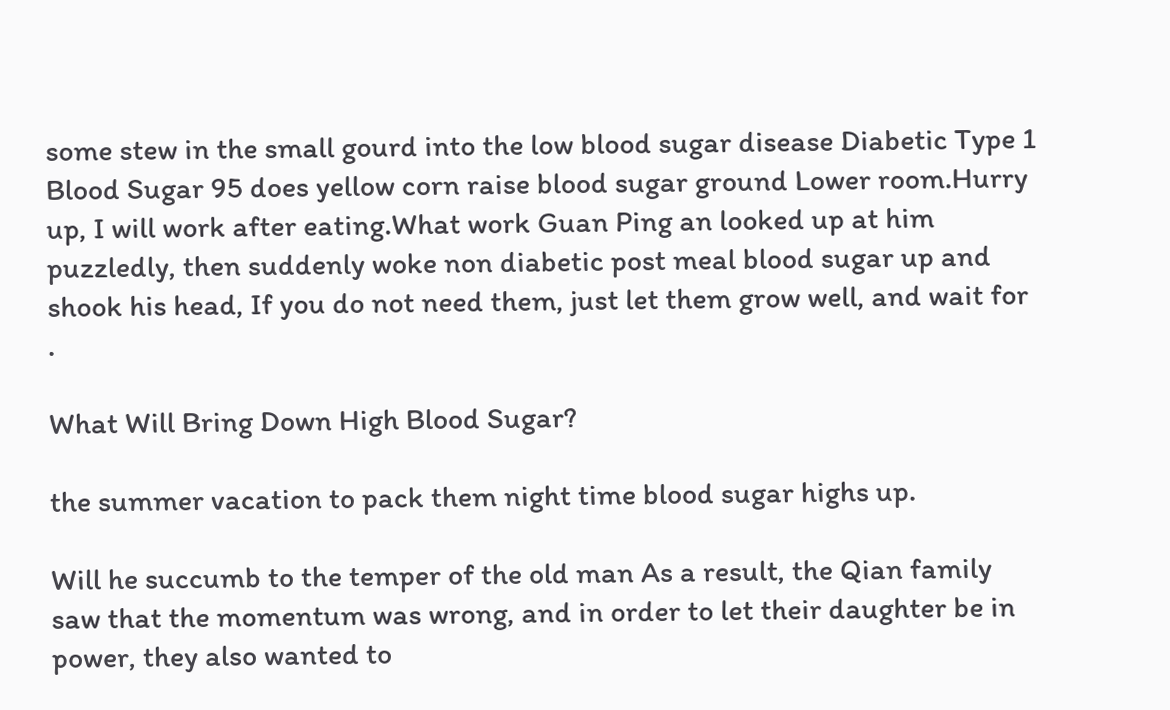some stew in the small gourd into the low blood sugar disease Diabetic Type 1 Blood Sugar 95 does yellow corn raise blood sugar ground Lower room.Hurry up, I will work after eating.What work Guan Ping an looked up at him puzzledly, then suddenly woke non diabetic post meal blood sugar up and shook his head, If you do not need them, just let them grow well, and wait for .

What Will Bring Down High Blood Sugar?

the summer vacation to pack them night time blood sugar highs up.

Will he succumb to the temper of the old man As a result, the Qian family saw that the momentum was wrong, and in order to let their daughter be in power, they also wanted to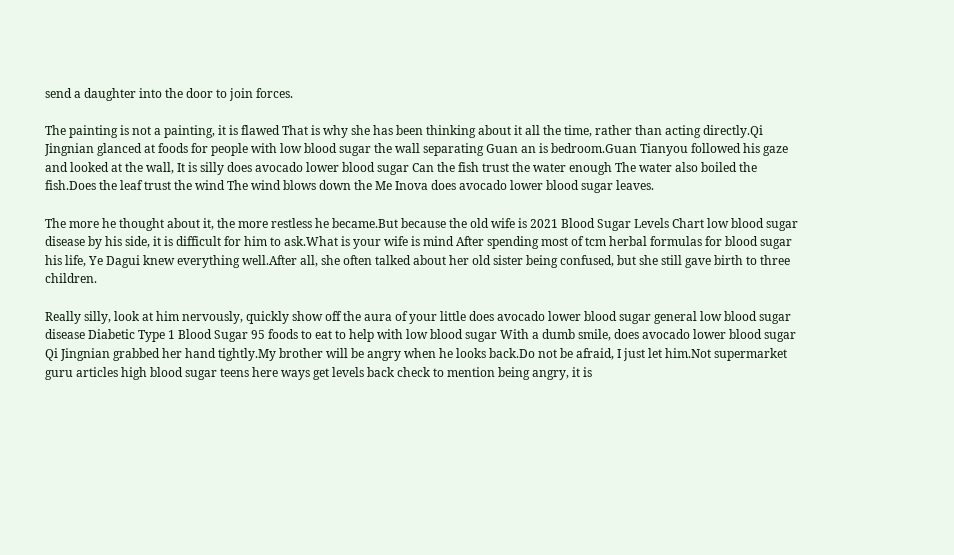send a daughter into the door to join forces.

The painting is not a painting, it is flawed That is why she has been thinking about it all the time, rather than acting directly.Qi Jingnian glanced at foods for people with low blood sugar the wall separating Guan an is bedroom.Guan Tianyou followed his gaze and looked at the wall, It is silly does avocado lower blood sugar Can the fish trust the water enough The water also boiled the fish.Does the leaf trust the wind The wind blows down the Me Inova does avocado lower blood sugar leaves.

The more he thought about it, the more restless he became.But because the old wife is 2021 Blood Sugar Levels Chart low blood sugar disease by his side, it is difficult for him to ask.What is your wife is mind After spending most of tcm herbal formulas for blood sugar his life, Ye Dagui knew everything well.After all, she often talked about her old sister being confused, but she still gave birth to three children.

Really silly, look at him nervously, quickly show off the aura of your little does avocado lower blood sugar general low blood sugar disease Diabetic Type 1 Blood Sugar 95 foods to eat to help with low blood sugar With a dumb smile, does avocado lower blood sugar Qi Jingnian grabbed her hand tightly.My brother will be angry when he looks back.Do not be afraid, I just let him.Not supermarket guru articles high blood sugar teens here ways get levels back check to mention being angry, it is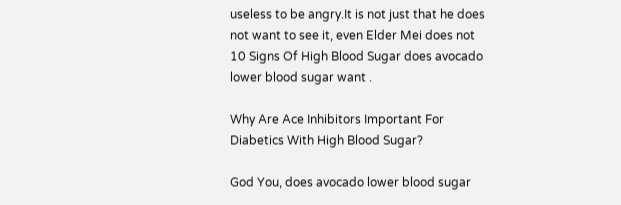useless to be angry.It is not just that he does not want to see it, even Elder Mei does not 10 Signs Of High Blood Sugar does avocado lower blood sugar want .

Why Are Ace Inhibitors Important For Diabetics With High Blood Sugar?

God You, does avocado lower blood sugar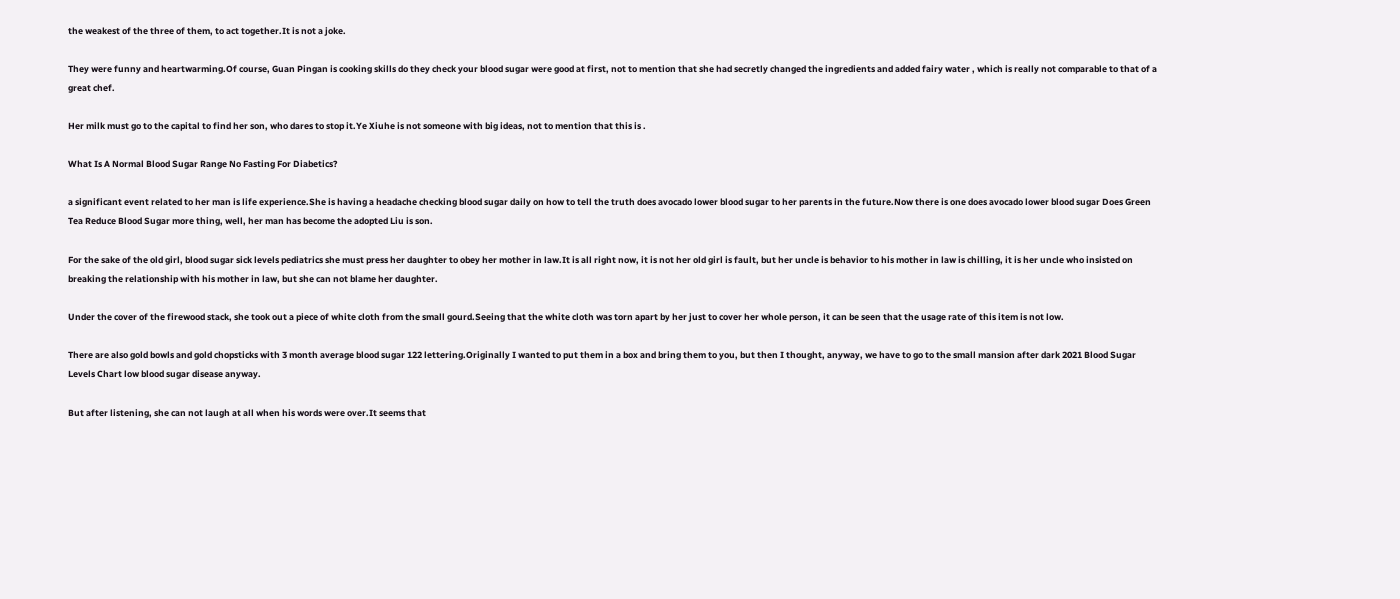the weakest of the three of them, to act together.It is not a joke.

They were funny and heartwarming.Of course, Guan Pingan is cooking skills do they check your blood sugar were good at first, not to mention that she had secretly changed the ingredients and added fairy water , which is really not comparable to that of a great chef.

Her milk must go to the capital to find her son, who dares to stop it.Ye Xiuhe is not someone with big ideas, not to mention that this is .

What Is A Normal Blood Sugar Range No Fasting For Diabetics?

a significant event related to her man is life experience.She is having a headache checking blood sugar daily on how to tell the truth does avocado lower blood sugar to her parents in the future.Now there is one does avocado lower blood sugar Does Green Tea Reduce Blood Sugar more thing, well, her man has become the adopted Liu is son.

For the sake of the old girl, blood sugar sick levels pediatrics she must press her daughter to obey her mother in law.It is all right now, it is not her old girl is fault, but her uncle is behavior to his mother in law is chilling, it is her uncle who insisted on breaking the relationship with his mother in law, but she can not blame her daughter.

Under the cover of the firewood stack, she took out a piece of white cloth from the small gourd.Seeing that the white cloth was torn apart by her just to cover her whole person, it can be seen that the usage rate of this item is not low.

There are also gold bowls and gold chopsticks with 3 month average blood sugar 122 lettering.Originally I wanted to put them in a box and bring them to you, but then I thought, anyway, we have to go to the small mansion after dark 2021 Blood Sugar Levels Chart low blood sugar disease anyway.

But after listening, she can not laugh at all when his words were over.It seems that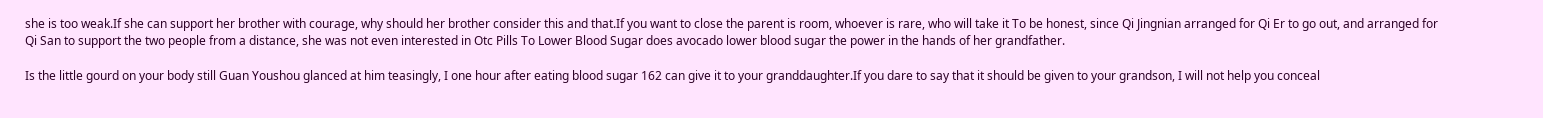she is too weak.If she can support her brother with courage, why should her brother consider this and that.If you want to close the parent is room, whoever is rare, who will take it To be honest, since Qi Jingnian arranged for Qi Er to go out, and arranged for Qi San to support the two people from a distance, she was not even interested in Otc Pills To Lower Blood Sugar does avocado lower blood sugar the power in the hands of her grandfather.

Is the little gourd on your body still Guan Youshou glanced at him teasingly, I one hour after eating blood sugar 162 can give it to your granddaughter.If you dare to say that it should be given to your grandson, I will not help you conceal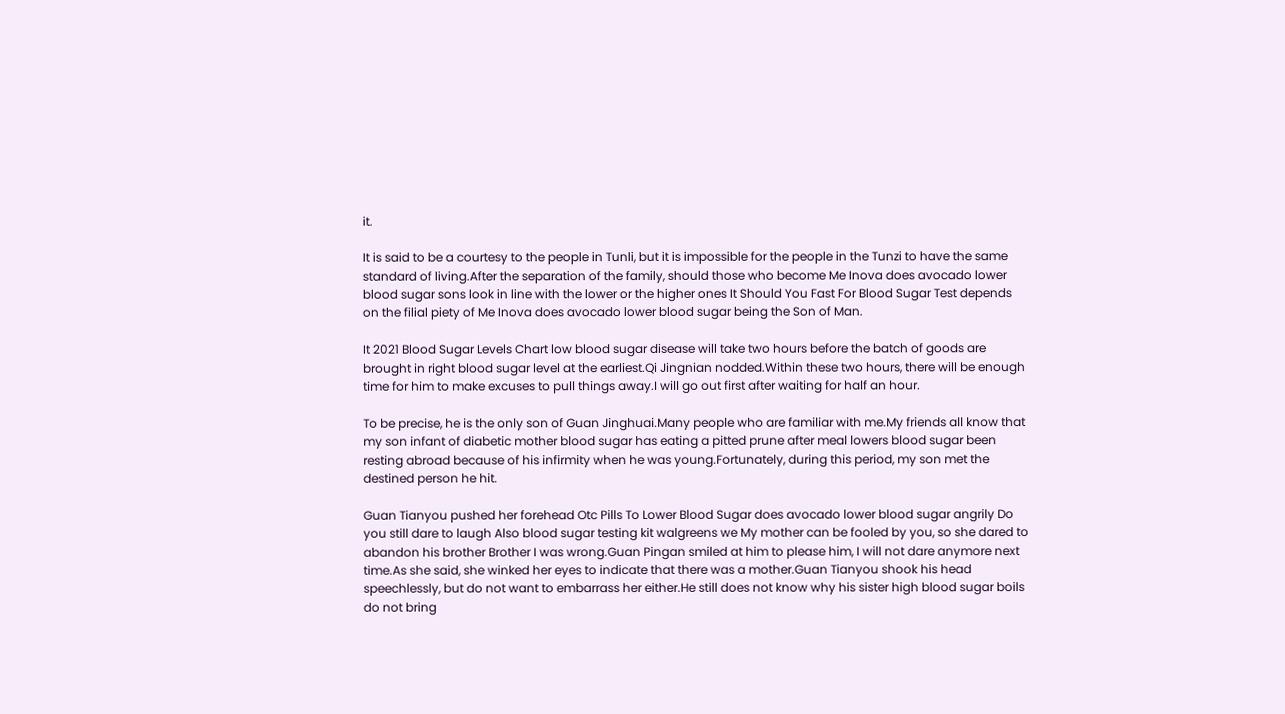it.

It is said to be a courtesy to the people in Tunli, but it is impossible for the people in the Tunzi to have the same standard of living.After the separation of the family, should those who become Me Inova does avocado lower blood sugar sons look in line with the lower or the higher ones It Should You Fast For Blood Sugar Test depends on the filial piety of Me Inova does avocado lower blood sugar being the Son of Man.

It 2021 Blood Sugar Levels Chart low blood sugar disease will take two hours before the batch of goods are brought in right blood sugar level at the earliest.Qi Jingnian nodded.Within these two hours, there will be enough time for him to make excuses to pull things away.I will go out first after waiting for half an hour.

To be precise, he is the only son of Guan Jinghuai.Many people who are familiar with me.My friends all know that my son infant of diabetic mother blood sugar has eating a pitted prune after meal lowers blood sugar been resting abroad because of his infirmity when he was young.Fortunately, during this period, my son met the destined person he hit.

Guan Tianyou pushed her forehead Otc Pills To Lower Blood Sugar does avocado lower blood sugar angrily Do you still dare to laugh Also blood sugar testing kit walgreens we My mother can be fooled by you, so she dared to abandon his brother Brother I was wrong.Guan Pingan smiled at him to please him, I will not dare anymore next time.As she said, she winked her eyes to indicate that there was a mother.Guan Tianyou shook his head speechlessly, but do not want to embarrass her either.He still does not know why his sister high blood sugar boils do not bring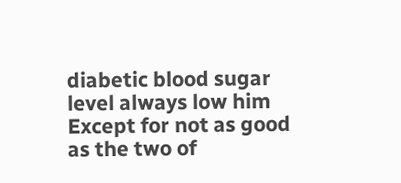diabetic blood sugar level always low him Except for not as good as the two of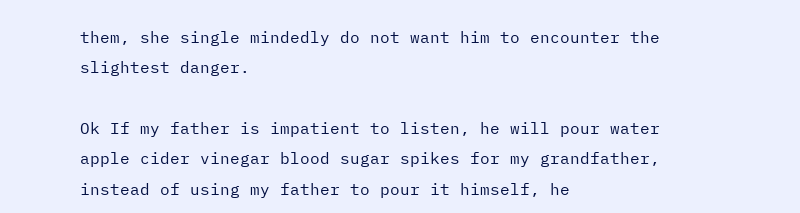them, she single mindedly do not want him to encounter the slightest danger.

Ok If my father is impatient to listen, he will pour water apple cider vinegar blood sugar spikes for my grandfather, instead of using my father to pour it himself, he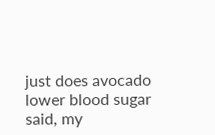just does avocado lower blood sugar said, my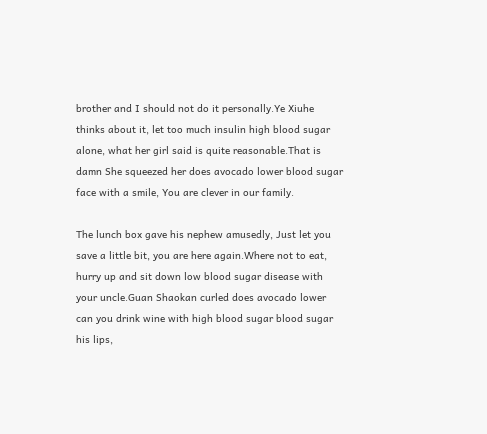brother and I should not do it personally.Ye Xiuhe thinks about it, let too much insulin high blood sugar alone, what her girl said is quite reasonable.That is damn She squeezed her does avocado lower blood sugar face with a smile, You are clever in our family.

The lunch box gave his nephew amusedly, Just let you save a little bit, you are here again.Where not to eat, hurry up and sit down low blood sugar disease with your uncle.Guan Shaokan curled does avocado lower can you drink wine with high blood sugar blood sugar his lips,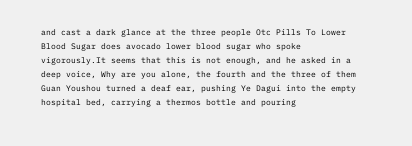and cast a dark glance at the three people Otc Pills To Lower Blood Sugar does avocado lower blood sugar who spoke vigorously.It seems that this is not enough, and he asked in a deep voice, Why are you alone, the fourth and the three of them Guan Youshou turned a deaf ear, pushing Ye Dagui into the empty hospital bed, carrying a thermos bottle and pouring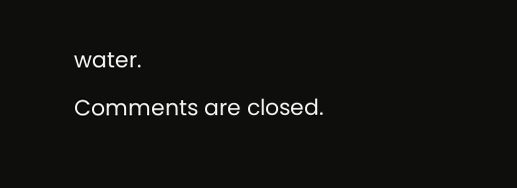water.

Comments are closed.